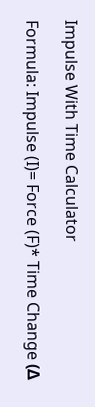Impulse With Time Calculator

Formula: Impulse (I)= Force (F)* Time Change (Δ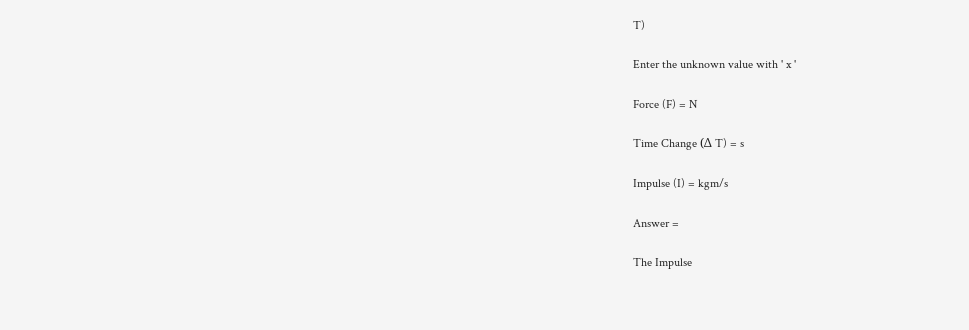T)

Enter the unknown value with ' x '

Force (F) = N

Time Change (Δ T) = s

Impulse (I) = kgm/s

Answer =

The Impulse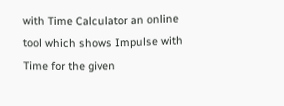with Time Calculator an online tool which shows Impulse with Time for the given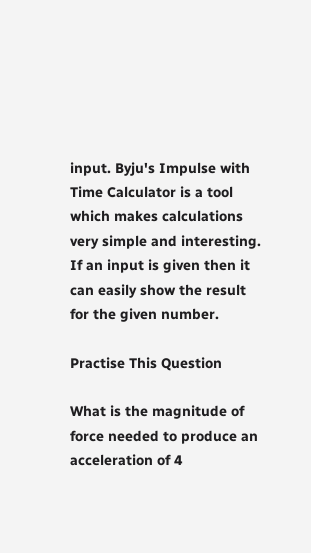input. Byju's Impulse with Time Calculator is a tool
which makes calculations very simple and interesting. If an input is given then it can easily show the result for the given number.

Practise This Question

What is the magnitude of force needed to produce an acceleration of 4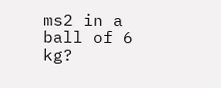ms2 in a ball of 6 kg?